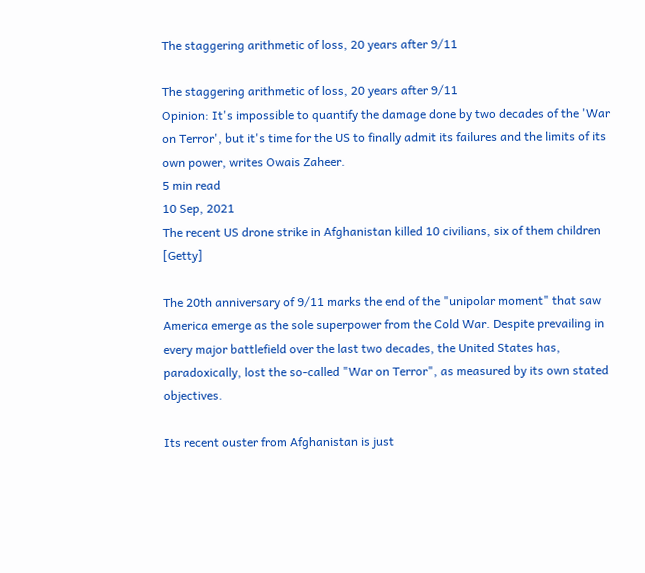The staggering arithmetic of loss, 20 years after 9/11

The staggering arithmetic of loss, 20 years after 9/11
Opinion: It's impossible to quantify the damage done by two decades of the 'War on Terror', but it's time for the US to finally admit its failures and the limits of its own power, writes Owais Zaheer.
5 min read
10 Sep, 2021
The recent US drone strike in Afghanistan killed 10 civilians, six of them children [Getty]

The 20th anniversary of 9/11 marks the end of the "unipolar moment" that saw America emerge as the sole superpower from the Cold War. Despite prevailing in every major battlefield over the last two decades, the United States has, paradoxically, lost the so-called "War on Terror", as measured by its own stated objectives.

Its recent ouster from Afghanistan is just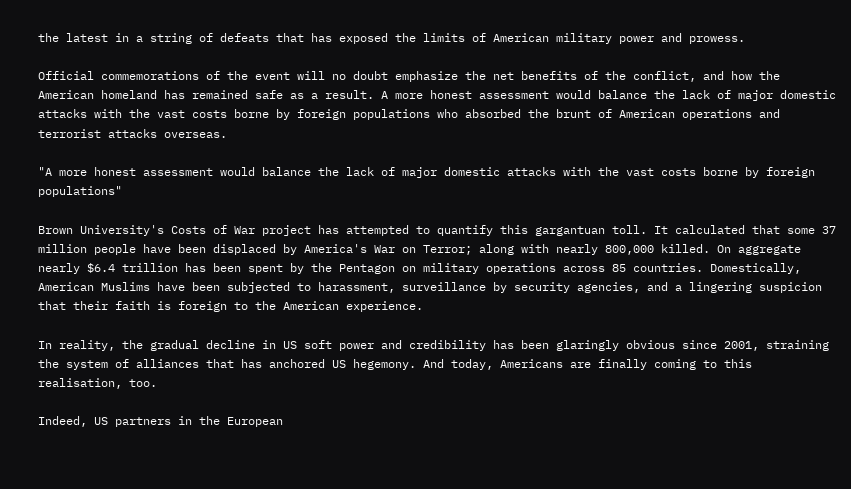the latest in a string of defeats that has exposed the limits of American military power and prowess.

Official commemorations of the event will no doubt emphasize the net benefits of the conflict, and how the American homeland has remained safe as a result. A more honest assessment would balance the lack of major domestic attacks with the vast costs borne by foreign populations who absorbed the brunt of American operations and terrorist attacks overseas.

"A more honest assessment would balance the lack of major domestic attacks with the vast costs borne by foreign populations"

Brown University's Costs of War project has attempted to quantify this gargantuan toll. It calculated that some 37 million people have been displaced by America's War on Terror; along with nearly 800,000 killed. On aggregate nearly $6.4 trillion has been spent by the Pentagon on military operations across 85 countries. Domestically, American Muslims have been subjected to harassment, surveillance by security agencies, and a lingering suspicion that their faith is foreign to the American experience.

In reality, the gradual decline in US soft power and credibility has been glaringly obvious since 2001, straining the system of alliances that has anchored US hegemony. And today, Americans are finally coming to this realisation, too.

Indeed, US partners in the European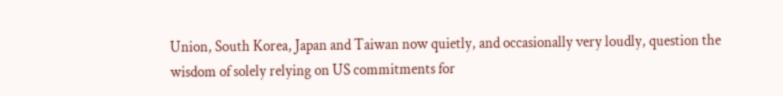Union, South Korea, Japan and Taiwan now quietly, and occasionally very loudly, question the wisdom of solely relying on US commitments for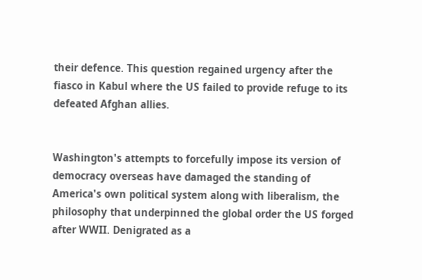their defence. This question regained urgency after the fiasco in Kabul where the US failed to provide refuge to its defeated Afghan allies.


Washington's attempts to forcefully impose its version of democracy overseas have damaged the standing of America's own political system along with liberalism, the philosophy that underpinned the global order the US forged after WWII. Denigrated as a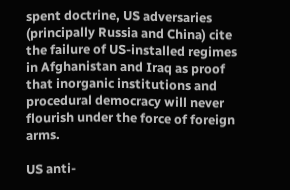spent doctrine, US adversaries (principally Russia and China) cite the failure of US-installed regimes in Afghanistan and Iraq as proof that inorganic institutions and procedural democracy will never flourish under the force of foreign arms.

US anti-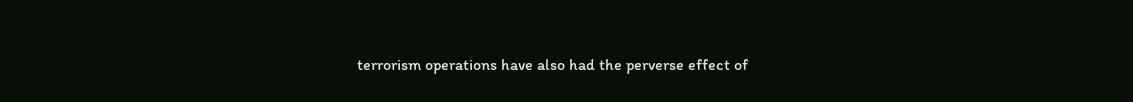terrorism operations have also had the perverse effect of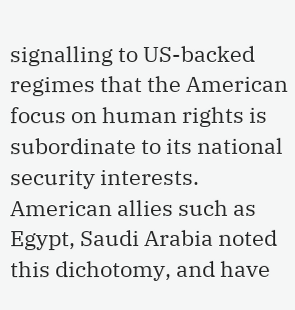signalling to US-backed regimes that the American focus on human rights is subordinate to its national security interests. American allies such as Egypt, Saudi Arabia noted this dichotomy, and have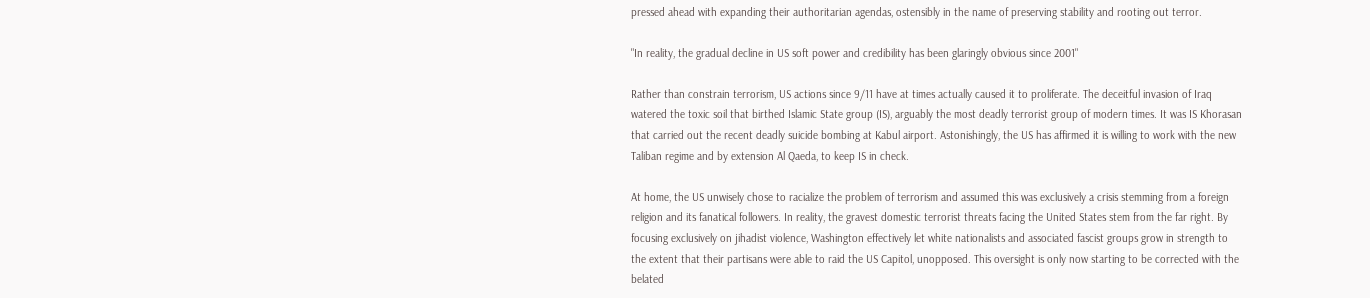pressed ahead with expanding their authoritarian agendas, ostensibly in the name of preserving stability and rooting out terror.

"In reality, the gradual decline in US soft power and credibility has been glaringly obvious since 2001"

Rather than constrain terrorism, US actions since 9/11 have at times actually caused it to proliferate. The deceitful invasion of Iraq watered the toxic soil that birthed Islamic State group (IS), arguably the most deadly terrorist group of modern times. It was IS Khorasan that carried out the recent deadly suicide bombing at Kabul airport. Astonishingly, the US has affirmed it is willing to work with the new Taliban regime and by extension Al Qaeda, to keep IS in check.

At home, the US unwisely chose to racialize the problem of terrorism and assumed this was exclusively a crisis stemming from a foreign religion and its fanatical followers. In reality, the gravest domestic terrorist threats facing the United States stem from the far right. By focusing exclusively on jihadist violence, Washington effectively let white nationalists and associated fascist groups grow in strength to the extent that their partisans were able to raid the US Capitol, unopposed. This oversight is only now starting to be corrected with the belated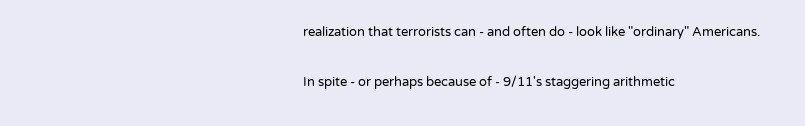realization that terrorists can - and often do - look like "ordinary" Americans.

In spite - or perhaps because of - 9/11's staggering arithmetic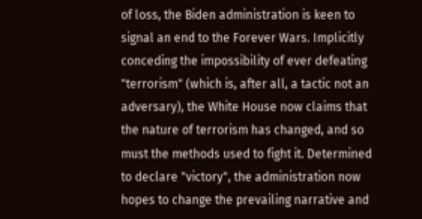of loss, the Biden administration is keen to signal an end to the Forever Wars. Implicitly conceding the impossibility of ever defeating "terrorism" (which is, after all, a tactic not an adversary), the White House now claims that the nature of terrorism has changed, and so must the methods used to fight it. Determined to declare "victory", the administration now hopes to change the prevailing narrative and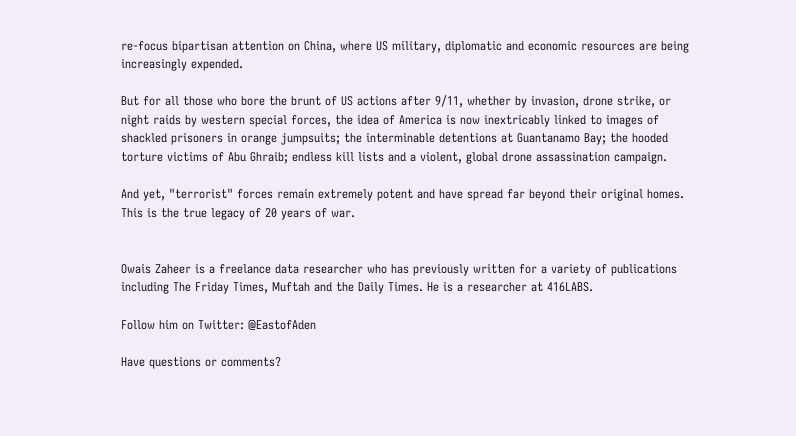re-focus bipartisan attention on China, where US military, diplomatic and economic resources are being increasingly expended.

But for all those who bore the brunt of US actions after 9/11, whether by invasion, drone strike, or night raids by western special forces, the idea of America is now inextricably linked to images of shackled prisoners in orange jumpsuits; the interminable detentions at Guantanamo Bay; the hooded torture victims of Abu Ghraib; endless kill lists and a violent, global drone assassination campaign.

And yet, "terrorist" forces remain extremely potent and have spread far beyond their original homes. This is the true legacy of 20 years of war.


Owais Zaheer is a freelance data researcher who has previously written for a variety of publications including The Friday Times, Muftah and the Daily Times. He is a researcher at 416LABS.

Follow him on Twitter: @EastofAden

Have questions or comments?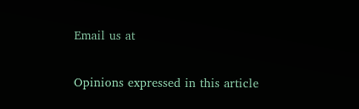Email us at

Opinions expressed in this article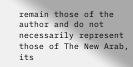remain those of the author and do not necessarily represent those of The New Arab, its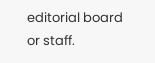editorial board or staff.